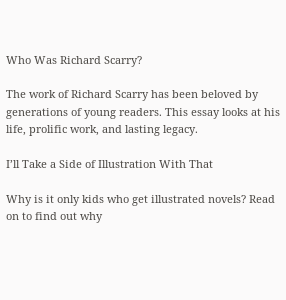Who Was Richard Scarry?

The work of Richard Scarry has been beloved by generations of young readers. This essay looks at his life, prolific work, and lasting legacy.

I’ll Take a Side of Illustration With That

Why is it only kids who get illustrated novels? Read on to find out why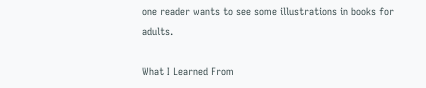one reader wants to see some illustrations in books for adults.

What I Learned From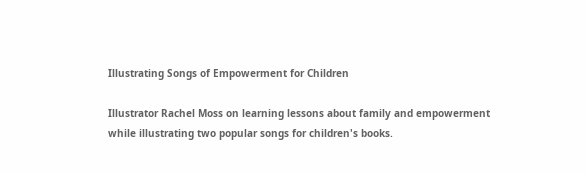Illustrating Songs of Empowerment for Children

Illustrator Rachel Moss on learning lessons about family and empowerment while illustrating two popular songs for children's books.